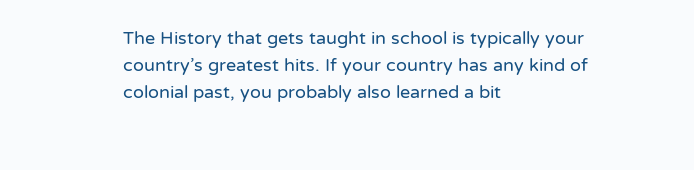The History that gets taught in school is typically your country’s greatest hits. If your country has any kind of colonial past, you probably also learned a bit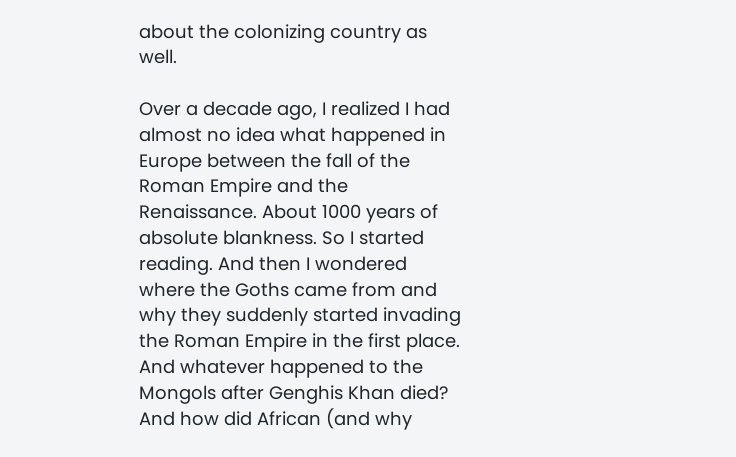about the colonizing country as well.

Over a decade ago, I realized I had almost no idea what happened in Europe between the fall of the Roman Empire and the Renaissance. About 1000 years of absolute blankness. So I started reading. And then I wondered where the Goths came from and why they suddenly started invading the Roman Empire in the first place. And whatever happened to the Mongols after Genghis Khan died? And how did African (and why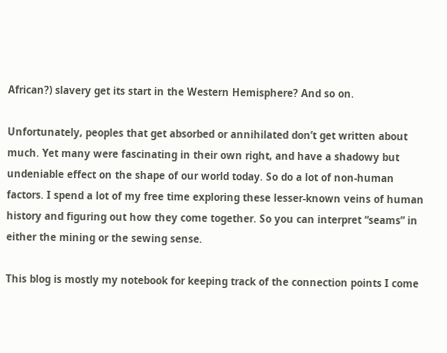African?) slavery get its start in the Western Hemisphere? And so on.

Unfortunately, peoples that get absorbed or annihilated don’t get written about much. Yet many were fascinating in their own right, and have a shadowy but undeniable effect on the shape of our world today. So do a lot of non-human factors. I spend a lot of my free time exploring these lesser-known veins of human history and figuring out how they come together. So you can interpret “seams” in either the mining or the sewing sense.

This blog is mostly my notebook for keeping track of the connection points I come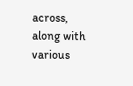across, along with various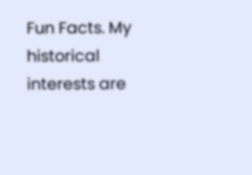Fun Facts. My historical interests are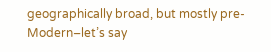geographically broad, but mostly pre-Modern–let’s say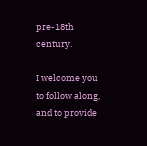pre-18th century.

I welcome you to follow along, and to provide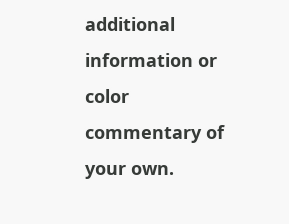additional information or color commentary of your own.